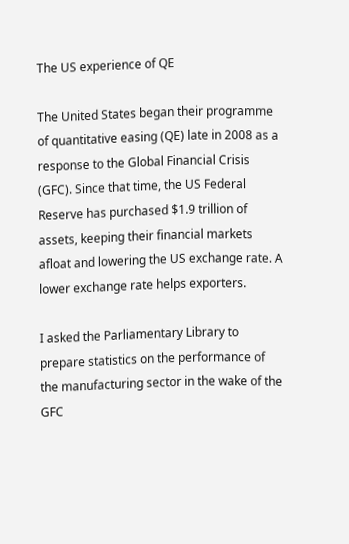The US experience of QE

The United States began their programme of quantitative easing (QE) late in 2008 as a response to the Global Financial Crisis (GFC). Since that time, the US Federal Reserve has purchased $1.9 trillion of assets, keeping their financial markets afloat and lowering the US exchange rate. A lower exchange rate helps exporters.

I asked the Parliamentary Library to prepare statistics on the performance of the manufacturing sector in the wake of the GFC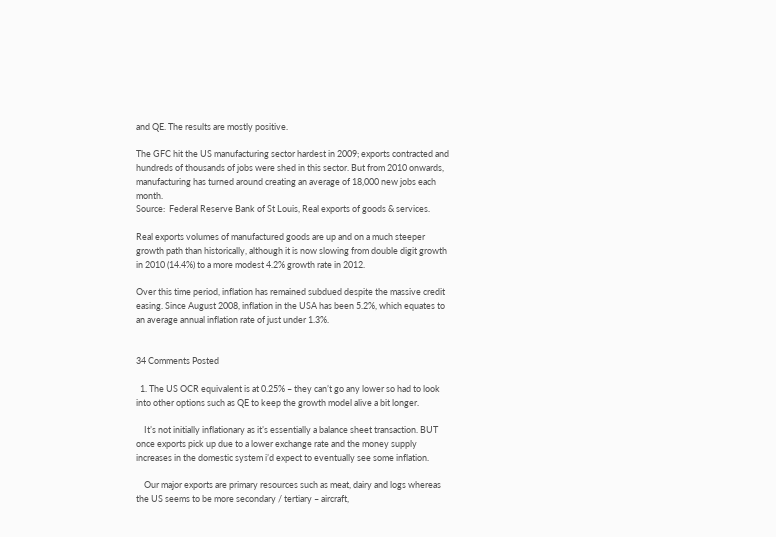and QE. The results are mostly positive.

The GFC hit the US manufacturing sector hardest in 2009; exports contracted and hundreds of thousands of jobs were shed in this sector. But from 2010 onwards, manufacturing has turned around creating an average of 18,000 new jobs each month.
Source:  Federal Reserve Bank of St Louis, Real exports of goods & services.

Real exports volumes of manufactured goods are up and on a much steeper growth path than historically, although it is now slowing from double digit growth in 2010 (14.4%) to a more modest 4.2% growth rate in 2012.

Over this time period, inflation has remained subdued despite the massive credit easing. Since August 2008, inflation in the USA has been 5.2%, which equates to an average annual inflation rate of just under 1.3%.


34 Comments Posted

  1. The US OCR equivalent is at 0.25% – they can’t go any lower so had to look into other options such as QE to keep the growth model alive a bit longer.

    It’s not initially inflationary as it’s essentially a balance sheet transaction. BUT once exports pick up due to a lower exchange rate and the money supply increases in the domestic system i’d expect to eventually see some inflation.

    Our major exports are primary resources such as meat, dairy and logs whereas the US seems to be more secondary / tertiary – aircraft,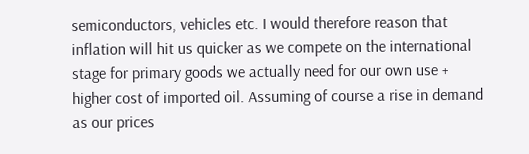semiconductors, vehicles etc. I would therefore reason that inflation will hit us quicker as we compete on the international stage for primary goods we actually need for our own use + higher cost of imported oil. Assuming of course a rise in demand as our prices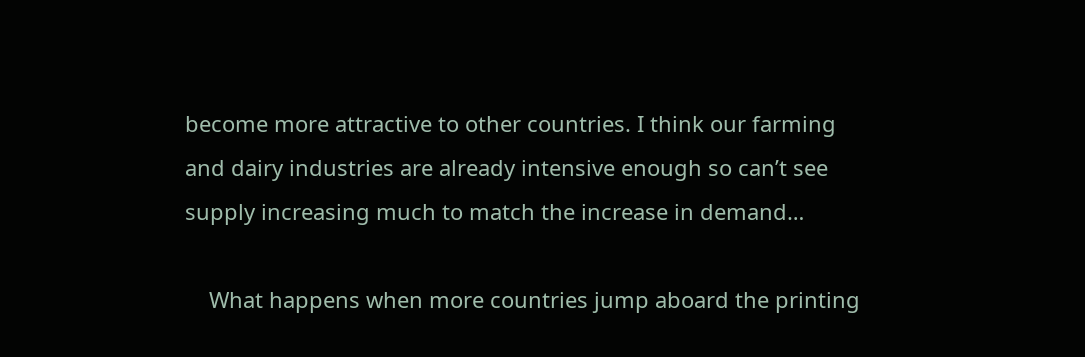become more attractive to other countries. I think our farming and dairy industries are already intensive enough so can’t see supply increasing much to match the increase in demand…

    What happens when more countries jump aboard the printing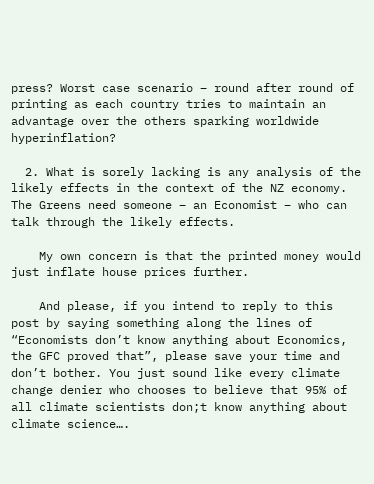press? Worst case scenario – round after round of printing as each country tries to maintain an advantage over the others sparking worldwide hyperinflation?

  2. What is sorely lacking is any analysis of the likely effects in the context of the NZ economy. The Greens need someone – an Economist – who can talk through the likely effects.

    My own concern is that the printed money would just inflate house prices further.

    And please, if you intend to reply to this post by saying something along the lines of “Economists don’t know anything about Economics, the GFC proved that”, please save your time and don’t bother. You just sound like every climate change denier who chooses to believe that 95% of all climate scientists don;t know anything about climate science….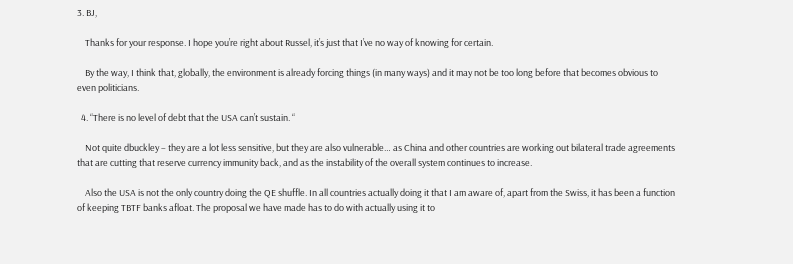3. BJ,

    Thanks for your response. I hope you’re right about Russel, it’s just that I’ve no way of knowing for certain.

    By the way, I think that, globally, the environment is already forcing things (in many ways) and it may not be too long before that becomes obvious to even politicians.

  4. “There is no level of debt that the USA can’t sustain. “

    Not quite dbuckley – they are a lot less sensitive, but they are also vulnerable… as China and other countries are working out bilateral trade agreements that are cutting that reserve currency immunity back, and as the instability of the overall system continues to increase.

    Also the USA is not the only country doing the QE shuffle. In all countries actually doing it that I am aware of, apart from the Swiss, it has been a function of keeping TBTF banks afloat. The proposal we have made has to do with actually using it to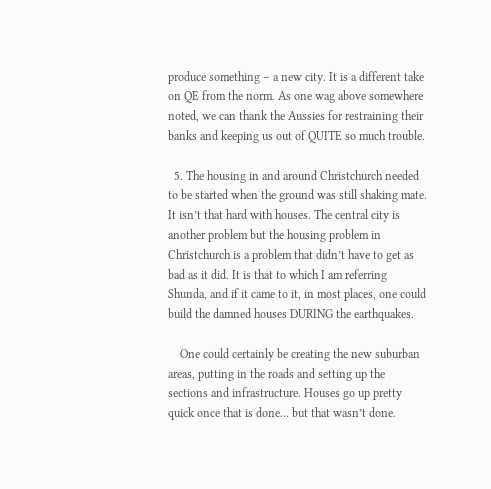produce something – a new city. It is a different take on QE from the norm. As one wag above somewhere noted, we can thank the Aussies for restraining their banks and keeping us out of QUITE so much trouble.

  5. The housing in and around Christchurch needed to be started when the ground was still shaking mate. It isn’t that hard with houses. The central city is another problem but the housing problem in Christchurch is a problem that didn’t have to get as bad as it did. It is that to which I am referring Shunda, and if it came to it, in most places, one could build the damned houses DURING the earthquakes.

    One could certainly be creating the new suburban areas, putting in the roads and setting up the sections and infrastructure. Houses go up pretty quick once that is done… but that wasn’t done.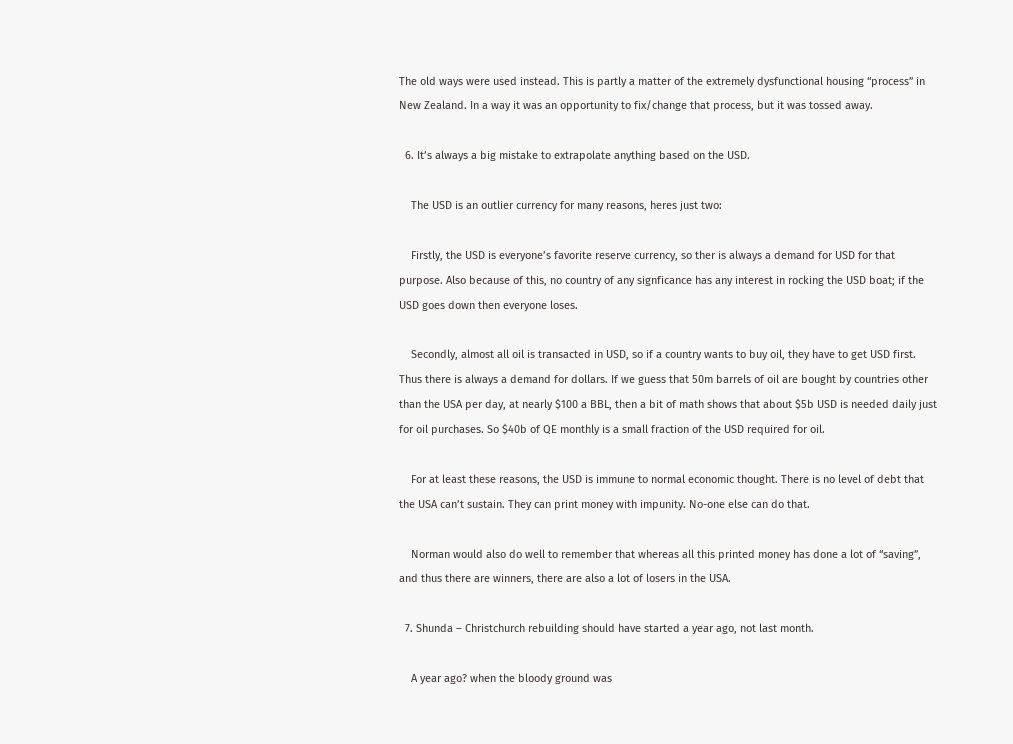The old ways were used instead. This is partly a matter of the extremely dysfunctional housing “process” in New Zealand. In a way it was an opportunity to fix/change that process, but it was tossed away.

  6. It’s always a big mistake to extrapolate anything based on the USD.

    The USD is an outlier currency for many reasons, heres just two:

    Firstly, the USD is everyone’s favorite reserve currency, so ther is always a demand for USD for that purpose. Also because of this, no country of any signficance has any interest in rocking the USD boat; if the USD goes down then everyone loses.

    Secondly, almost all oil is transacted in USD, so if a country wants to buy oil, they have to get USD first. Thus there is always a demand for dollars. If we guess that 50m barrels of oil are bought by countries other than the USA per day, at nearly $100 a BBL, then a bit of math shows that about $5b USD is needed daily just for oil purchases. So $40b of QE monthly is a small fraction of the USD required for oil.

    For at least these reasons, the USD is immune to normal economic thought. There is no level of debt that the USA can’t sustain. They can print money with impunity. No-one else can do that.

    Norman would also do well to remember that whereas all this printed money has done a lot of “saving”, and thus there are winners, there are also a lot of losers in the USA.

  7. Shunda – Christchurch rebuilding should have started a year ago, not last month.

    A year ago? when the bloody ground was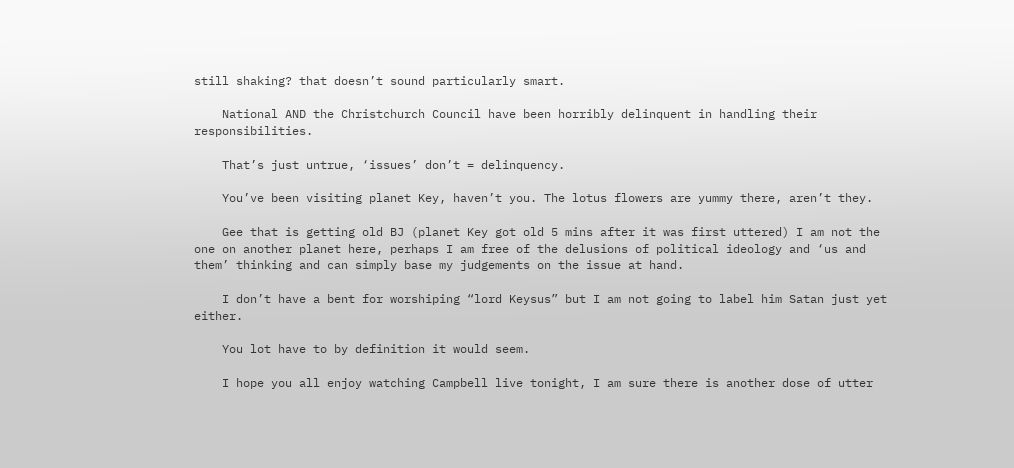still shaking? that doesn’t sound particularly smart.

    National AND the Christchurch Council have been horribly delinquent in handling their responsibilities.

    That’s just untrue, ‘issues’ don’t = delinquency.

    You’ve been visiting planet Key, haven’t you. The lotus flowers are yummy there, aren’t they.

    Gee that is getting old BJ (planet Key got old 5 mins after it was first uttered) I am not the one on another planet here, perhaps I am free of the delusions of political ideology and ‘us and them’ thinking and can simply base my judgements on the issue at hand.

    I don’t have a bent for worshiping “lord Keysus” but I am not going to label him Satan just yet either.

    You lot have to by definition it would seem.

    I hope you all enjoy watching Campbell live tonight, I am sure there is another dose of utter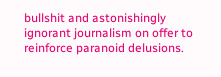bullshit and astonishingly ignorant journalism on offer to reinforce paranoid delusions.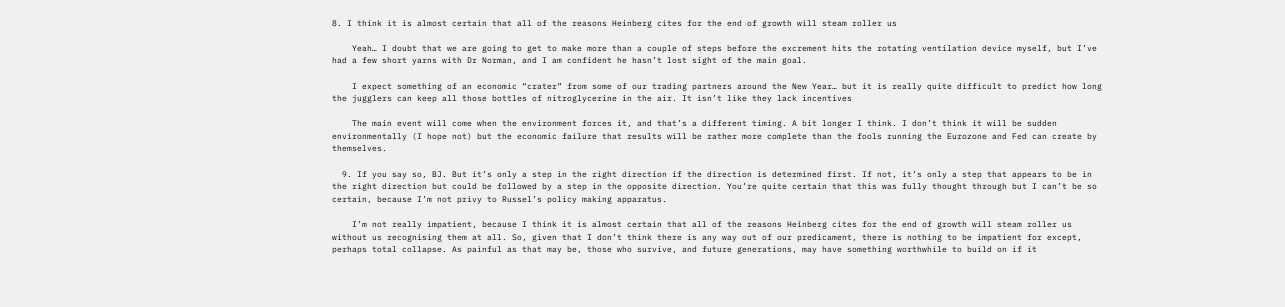8. I think it is almost certain that all of the reasons Heinberg cites for the end of growth will steam roller us

    Yeah… I doubt that we are going to get to make more than a couple of steps before the excrement hits the rotating ventilation device myself, but I’ve had a few short yarns with Dr Norman, and I am confident he hasn’t lost sight of the main goal.

    I expect something of an economic “crater” from some of our trading partners around the New Year… but it is really quite difficult to predict how long the jugglers can keep all those bottles of nitroglycerine in the air. It isn’t like they lack incentives

    The main event will come when the environment forces it, and that’s a different timing. A bit longer I think. I don’t think it will be sudden environmentally (I hope not) but the economic failure that results will be rather more complete than the fools running the Eurozone and Fed can create by themselves.

  9. If you say so, BJ. But it’s only a step in the right direction if the direction is determined first. If not, it’s only a step that appears to be in the right direction but could be followed by a step in the opposite direction. You’re quite certain that this was fully thought through but I can’t be so certain, because I’m not privy to Russel’s policy making apparatus.

    I’m not really impatient, because I think it is almost certain that all of the reasons Heinberg cites for the end of growth will steam roller us without us recognising them at all. So, given that I don’t think there is any way out of our predicament, there is nothing to be impatient for except, perhaps total collapse. As painful as that may be, those who survive, and future generations, may have something worthwhile to build on if it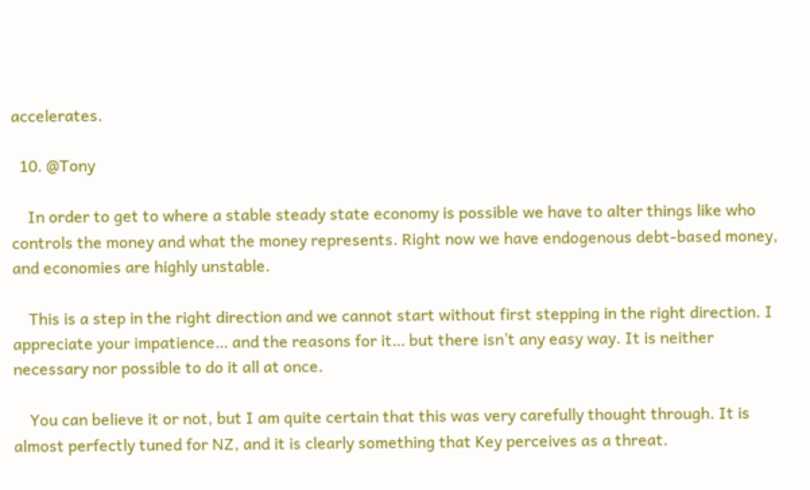accelerates.

  10. @Tony

    In order to get to where a stable steady state economy is possible we have to alter things like who controls the money and what the money represents. Right now we have endogenous debt-based money, and economies are highly unstable.

    This is a step in the right direction and we cannot start without first stepping in the right direction. I appreciate your impatience… and the reasons for it… but there isn’t any easy way. It is neither necessary nor possible to do it all at once.

    You can believe it or not, but I am quite certain that this was very carefully thought through. It is almost perfectly tuned for NZ, and it is clearly something that Key perceives as a threat.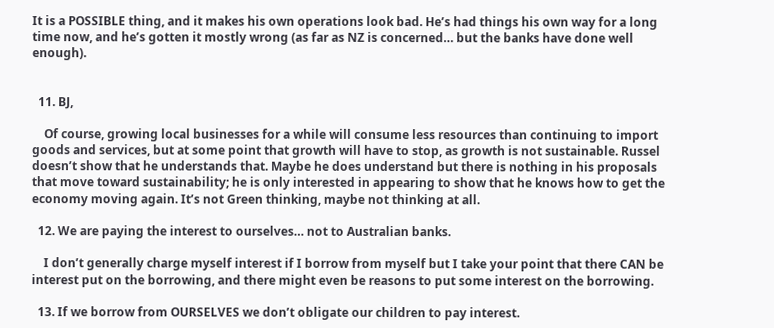It is a POSSIBLE thing, and it makes his own operations look bad. He’s had things his own way for a long time now, and he’s gotten it mostly wrong (as far as NZ is concerned… but the banks have done well enough).


  11. BJ,

    Of course, growing local businesses for a while will consume less resources than continuing to import goods and services, but at some point that growth will have to stop, as growth is not sustainable. Russel doesn’t show that he understands that. Maybe he does understand but there is nothing in his proposals that move toward sustainability; he is only interested in appearing to show that he knows how to get the economy moving again. It’s not Green thinking, maybe not thinking at all.

  12. We are paying the interest to ourselves… not to Australian banks.

    I don’t generally charge myself interest if I borrow from myself but I take your point that there CAN be interest put on the borrowing, and there might even be reasons to put some interest on the borrowing.

  13. If we borrow from OURSELVES we don’t obligate our children to pay interest.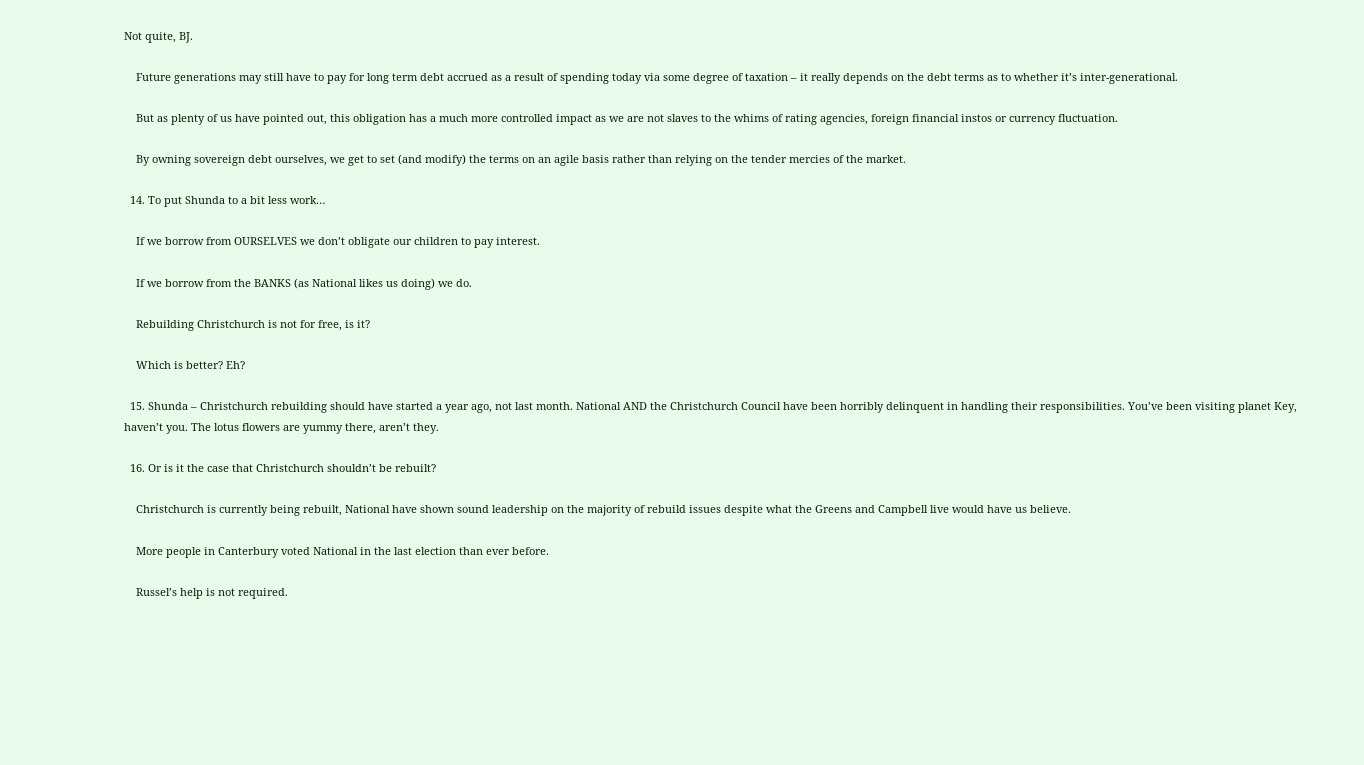Not quite, BJ.

    Future generations may still have to pay for long term debt accrued as a result of spending today via some degree of taxation – it really depends on the debt terms as to whether it’s inter-generational.

    But as plenty of us have pointed out, this obligation has a much more controlled impact as we are not slaves to the whims of rating agencies, foreign financial instos or currency fluctuation.

    By owning sovereign debt ourselves, we get to set (and modify) the terms on an agile basis rather than relying on the tender mercies of the market.

  14. To put Shunda to a bit less work…

    If we borrow from OURSELVES we don’t obligate our children to pay interest.

    If we borrow from the BANKS (as National likes us doing) we do.

    Rebuilding Christchurch is not for free, is it?

    Which is better? Eh?

  15. Shunda – Christchurch rebuilding should have started a year ago, not last month. National AND the Christchurch Council have been horribly delinquent in handling their responsibilities. You’ve been visiting planet Key, haven’t you. The lotus flowers are yummy there, aren’t they.

  16. Or is it the case that Christchurch shouldn’t be rebuilt?

    Christchurch is currently being rebuilt, National have shown sound leadership on the majority of rebuild issues despite what the Greens and Campbell live would have us believe.

    More people in Canterbury voted National in the last election than ever before.

    Russel’s help is not required.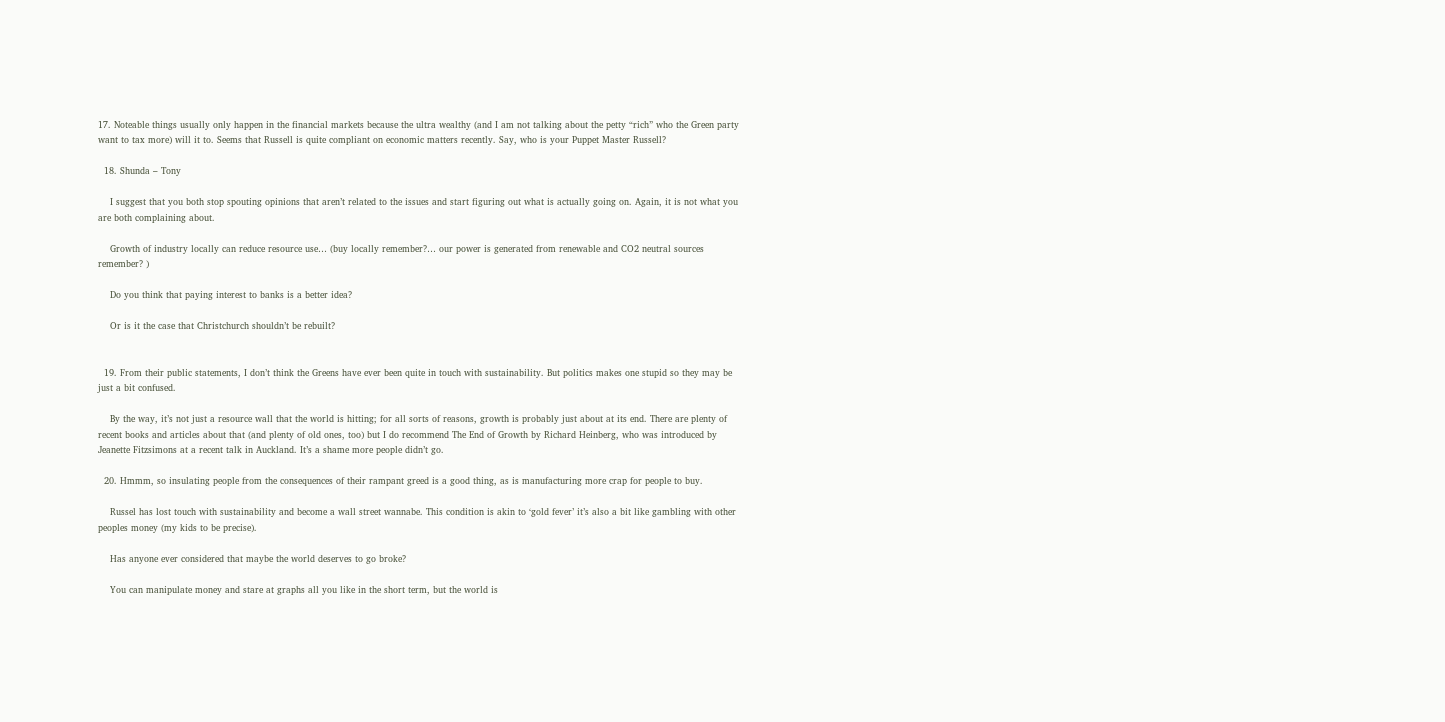17. Noteable things usually only happen in the financial markets because the ultra wealthy (and I am not talking about the petty “rich” who the Green party want to tax more) will it to. Seems that Russell is quite compliant on economic matters recently. Say, who is your Puppet Master Russell?

  18. Shunda – Tony

    I suggest that you both stop spouting opinions that aren’t related to the issues and start figuring out what is actually going on. Again, it is not what you are both complaining about.

    Growth of industry locally can reduce resource use… (buy locally remember?… our power is generated from renewable and CO2 neutral sources remember? )

    Do you think that paying interest to banks is a better idea?

    Or is it the case that Christchurch shouldn’t be rebuilt?


  19. From their public statements, I don’t think the Greens have ever been quite in touch with sustainability. But politics makes one stupid so they may be just a bit confused.

    By the way, it’s not just a resource wall that the world is hitting; for all sorts of reasons, growth is probably just about at its end. There are plenty of recent books and articles about that (and plenty of old ones, too) but I do recommend The End of Growth by Richard Heinberg, who was introduced by Jeanette Fitzsimons at a recent talk in Auckland. It’s a shame more people didn’t go.

  20. Hmmm, so insulating people from the consequences of their rampant greed is a good thing, as is manufacturing more crap for people to buy.

    Russel has lost touch with sustainability and become a wall street wannabe. This condition is akin to ‘gold fever’ it’s also a bit like gambling with other peoples money (my kids to be precise).

    Has anyone ever considered that maybe the world deserves to go broke?

    You can manipulate money and stare at graphs all you like in the short term, but the world is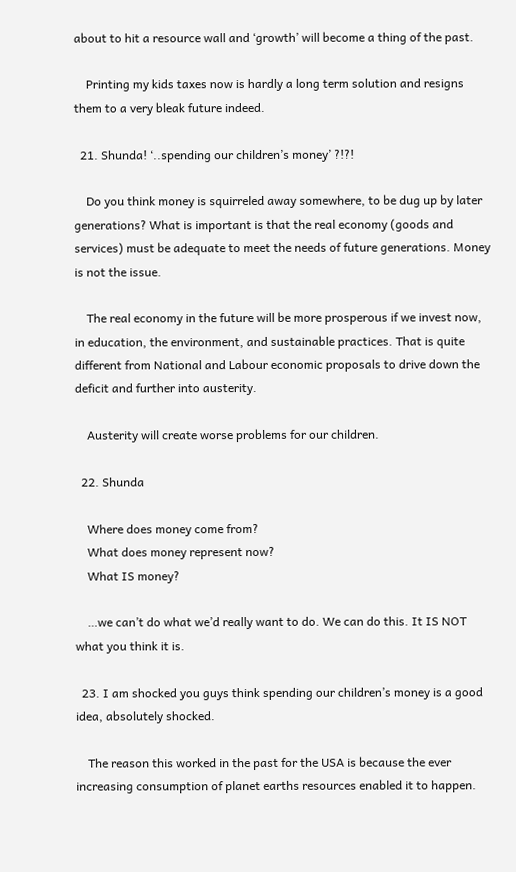about to hit a resource wall and ‘growth’ will become a thing of the past.

    Printing my kids taxes now is hardly a long term solution and resigns them to a very bleak future indeed.

  21. Shunda! ‘..spending our children’s money’ ?!?!

    Do you think money is squirreled away somewhere, to be dug up by later generations? What is important is that the real economy (goods and services) must be adequate to meet the needs of future generations. Money is not the issue.

    The real economy in the future will be more prosperous if we invest now, in education, the environment, and sustainable practices. That is quite different from National and Labour economic proposals to drive down the deficit and further into austerity.

    Austerity will create worse problems for our children.

  22. Shunda

    Where does money come from?
    What does money represent now?
    What IS money?

    …we can’t do what we’d really want to do. We can do this. It IS NOT what you think it is.

  23. I am shocked you guys think spending our children’s money is a good idea, absolutely shocked.

    The reason this worked in the past for the USA is because the ever increasing consumption of planet earths resources enabled it to happen.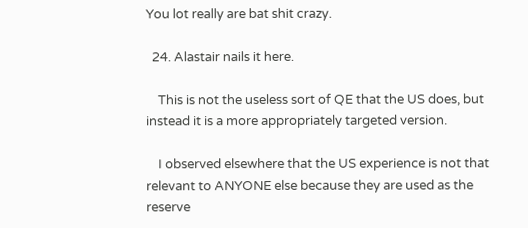You lot really are bat shit crazy.

  24. Alastair nails it here.

    This is not the useless sort of QE that the US does, but instead it is a more appropriately targeted version.

    I observed elsewhere that the US experience is not that relevant to ANYONE else because they are used as the reserve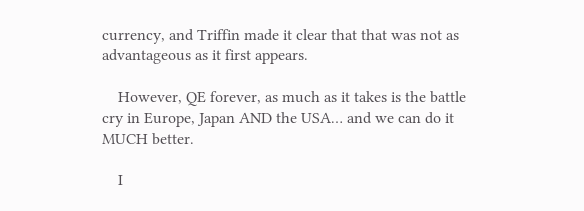currency, and Triffin made it clear that that was not as advantageous as it first appears.

    However, QE forever, as much as it takes is the battle cry in Europe, Japan AND the USA… and we can do it MUCH better.

    I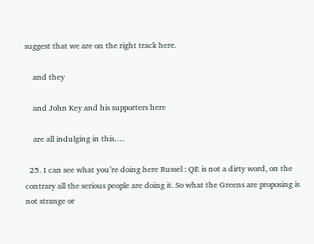suggest that we are on the right track here.

    and they

    and John Key and his supporters here

    are all indulging in this….

  25. I can see what you’re doing here Russel : QE is not a dirty word, on the contrary all the serious people are doing it. So what the Greens are proposing is not strange or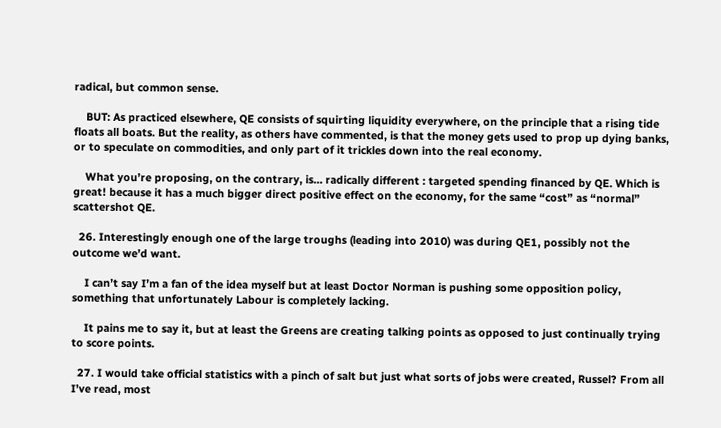radical, but common sense.

    BUT: As practiced elsewhere, QE consists of squirting liquidity everywhere, on the principle that a rising tide floats all boats. But the reality, as others have commented, is that the money gets used to prop up dying banks, or to speculate on commodities, and only part of it trickles down into the real economy.

    What you’re proposing, on the contrary, is… radically different : targeted spending financed by QE. Which is great! because it has a much bigger direct positive effect on the economy, for the same “cost” as “normal” scattershot QE.

  26. Interestingly enough one of the large troughs (leading into 2010) was during QE1, possibly not the outcome we’d want.

    I can’t say I’m a fan of the idea myself but at least Doctor Norman is pushing some opposition policy, something that unfortunately Labour is completely lacking.

    It pains me to say it, but at least the Greens are creating talking points as opposed to just continually trying to score points.

  27. I would take official statistics with a pinch of salt but just what sorts of jobs were created, Russel? From all I’ve read, most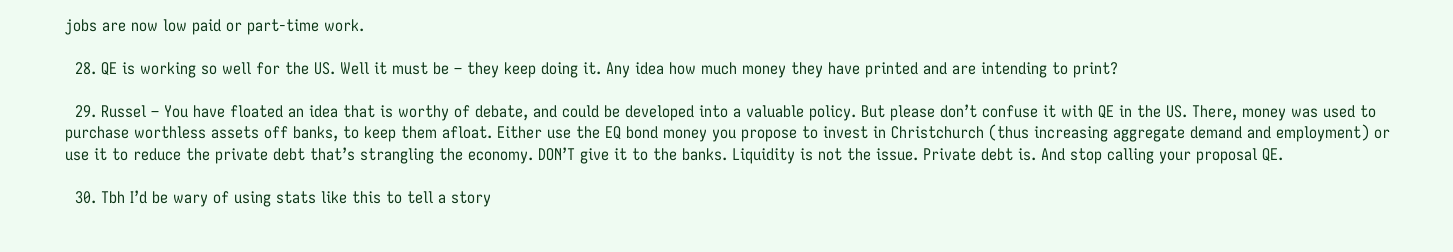jobs are now low paid or part-time work.

  28. QE is working so well for the US. Well it must be – they keep doing it. Any idea how much money they have printed and are intending to print?

  29. Russel – You have floated an idea that is worthy of debate, and could be developed into a valuable policy. But please don’t confuse it with QE in the US. There, money was used to purchase worthless assets off banks, to keep them afloat. Either use the EQ bond money you propose to invest in Christchurch (thus increasing aggregate demand and employment) or use it to reduce the private debt that’s strangling the economy. DON’T give it to the banks. Liquidity is not the issue. Private debt is. And stop calling your proposal QE.

  30. Tbh I’d be wary of using stats like this to tell a story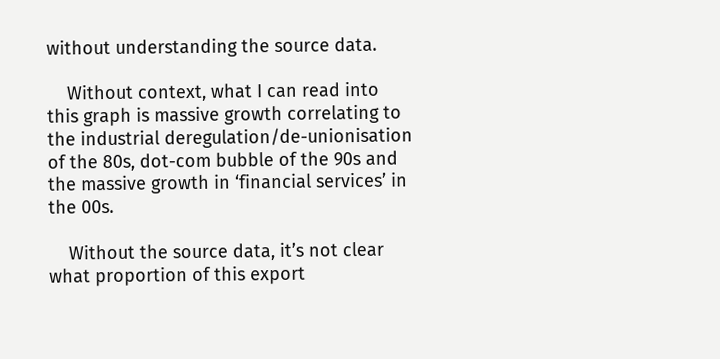without understanding the source data.

    Without context, what I can read into this graph is massive growth correlating to the industrial deregulation/de-unionisation of the 80s, dot-com bubble of the 90s and the massive growth in ‘financial services’ in the 00s.

    Without the source data, it’s not clear what proportion of this export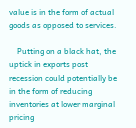value is in the form of actual goods as opposed to services.

    Putting on a black hat, the uptick in exports post recession could potentially be in the form of reducing inventories at lower marginal pricing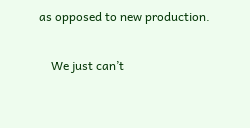as opposed to new production.

    We just can’t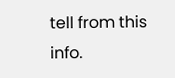tell from this info.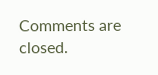Comments are closed.